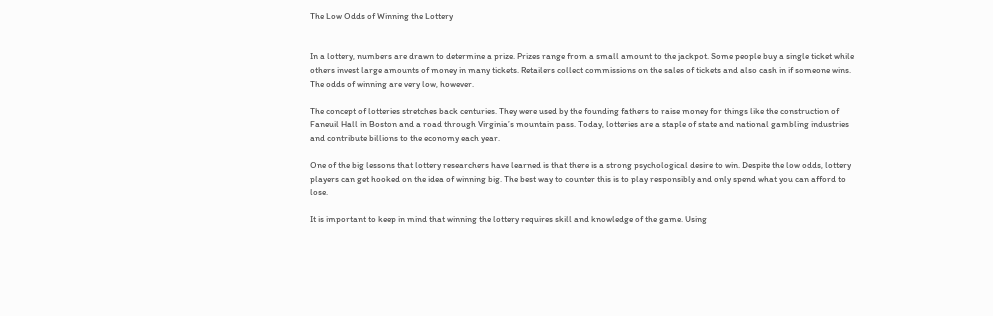The Low Odds of Winning the Lottery


In a lottery, numbers are drawn to determine a prize. Prizes range from a small amount to the jackpot. Some people buy a single ticket while others invest large amounts of money in many tickets. Retailers collect commissions on the sales of tickets and also cash in if someone wins. The odds of winning are very low, however.

The concept of lotteries stretches back centuries. They were used by the founding fathers to raise money for things like the construction of Faneuil Hall in Boston and a road through Virginia’s mountain pass. Today, lotteries are a staple of state and national gambling industries and contribute billions to the economy each year.

One of the big lessons that lottery researchers have learned is that there is a strong psychological desire to win. Despite the low odds, lottery players can get hooked on the idea of winning big. The best way to counter this is to play responsibly and only spend what you can afford to lose.

It is important to keep in mind that winning the lottery requires skill and knowledge of the game. Using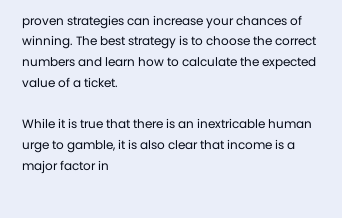proven strategies can increase your chances of winning. The best strategy is to choose the correct numbers and learn how to calculate the expected value of a ticket.

While it is true that there is an inextricable human urge to gamble, it is also clear that income is a major factor in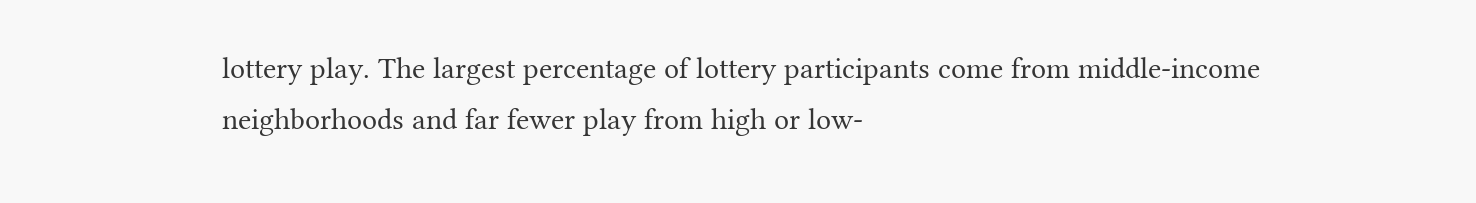lottery play. The largest percentage of lottery participants come from middle-income neighborhoods and far fewer play from high or low-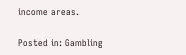income areas.

Posted in: Gambling